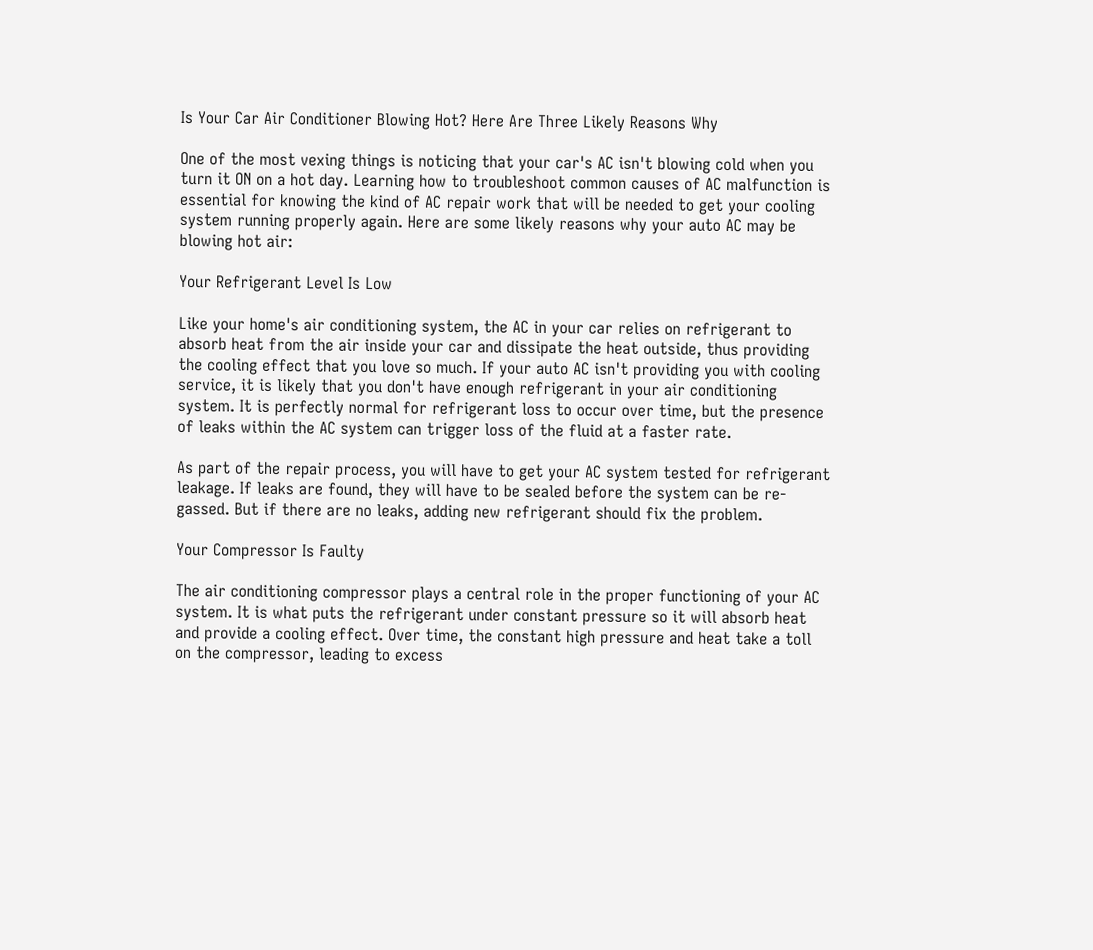Is Your Car Air Conditioner Blowing Hot? Here Are Three Likely Reasons Why

One of the most vexing things is noticing that your car's AC isn't blowing cold when you turn it ON on a hot day. Learning how to troubleshoot common causes of AC malfunction is essential for knowing the kind of AC repair work that will be needed to get your cooling system running properly again. Here are some likely reasons why your auto AC may be blowing hot air:

Your Refrigerant Level Is Low

Like your home's air conditioning system, the AC in your car relies on refrigerant to absorb heat from the air inside your car and dissipate the heat outside, thus providing the cooling effect that you love so much. If your auto AC isn't providing you with cooling service, it is likely that you don't have enough refrigerant in your air conditioning system. It is perfectly normal for refrigerant loss to occur over time, but the presence of leaks within the AC system can trigger loss of the fluid at a faster rate.

As part of the repair process, you will have to get your AC system tested for refrigerant leakage. If leaks are found, they will have to be sealed before the system can be re-gassed. But if there are no leaks, adding new refrigerant should fix the problem.

Your Compressor Is Faulty

The air conditioning compressor plays a central role in the proper functioning of your AC system. It is what puts the refrigerant under constant pressure so it will absorb heat and provide a cooling effect. Over time, the constant high pressure and heat take a toll on the compressor, leading to excess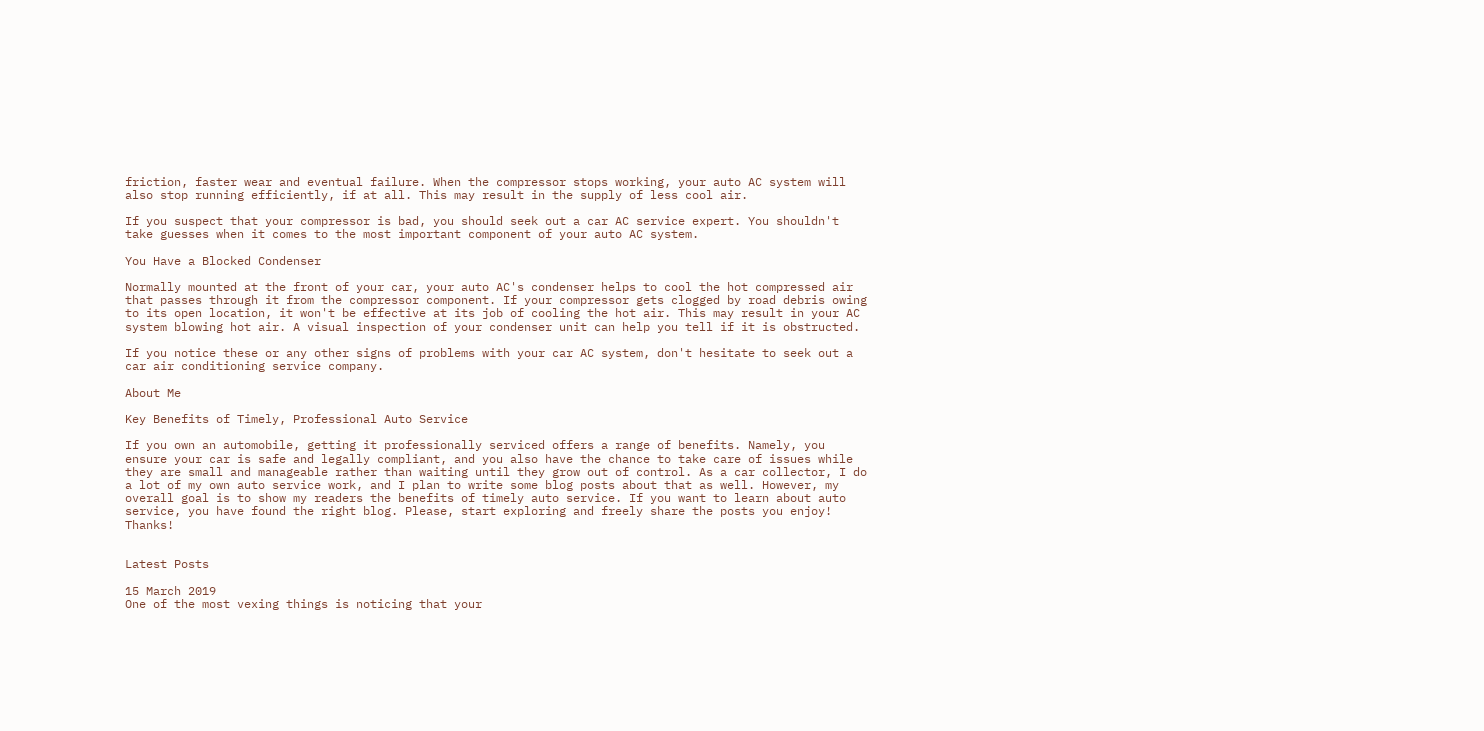friction, faster wear and eventual failure. When the compressor stops working, your auto AC system will also stop running efficiently, if at all. This may result in the supply of less cool air.

If you suspect that your compressor is bad, you should seek out a car AC service expert. You shouldn't take guesses when it comes to the most important component of your auto AC system.

You Have a Blocked Condenser

Normally mounted at the front of your car, your auto AC's condenser helps to cool the hot compressed air that passes through it from the compressor component. If your compressor gets clogged by road debris owing to its open location, it won't be effective at its job of cooling the hot air. This may result in your AC system blowing hot air. A visual inspection of your condenser unit can help you tell if it is obstructed.

If you notice these or any other signs of problems with your car AC system, don't hesitate to seek out a car air conditioning service company.

About Me

Key Benefits of Timely, Professional Auto Service

If you own an automobile, getting it professionally serviced offers a range of benefits. Namely, you ensure your car is safe and legally compliant, and you also have the chance to take care of issues while they are small and manageable rather than waiting until they grow out of control. As a car collector, I do a lot of my own auto service work, and I plan to write some blog posts about that as well. However, my overall goal is to show my readers the benefits of timely auto service. If you want to learn about auto service, you have found the right blog. Please, start exploring and freely share the posts you enjoy! Thanks!


Latest Posts

15 March 2019
One of the most vexing things is noticing that your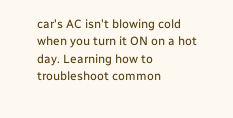car's AC isn't blowing cold when you turn it ON on a hot day. Learning how to troubleshoot common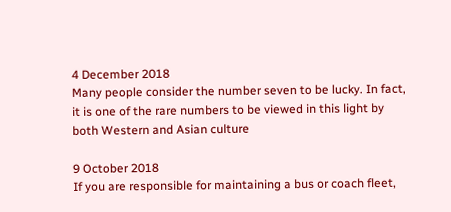4 December 2018
Many people consider the number seven to be lucky. In fact, it is one of the rare numbers to be viewed in this light by both Western and Asian culture

9 October 2018
If you are responsible for maintaining a bus or coach fleet,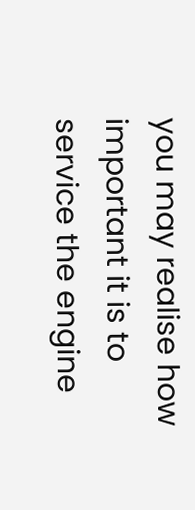you may realise how important it is to service the engine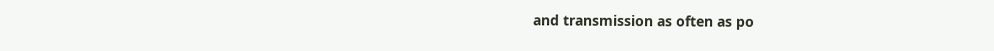and transmission as often as po